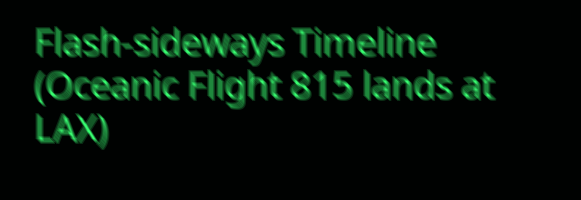Flash-sideways Timeline
(Oceanic Flight 815 lands at LAX)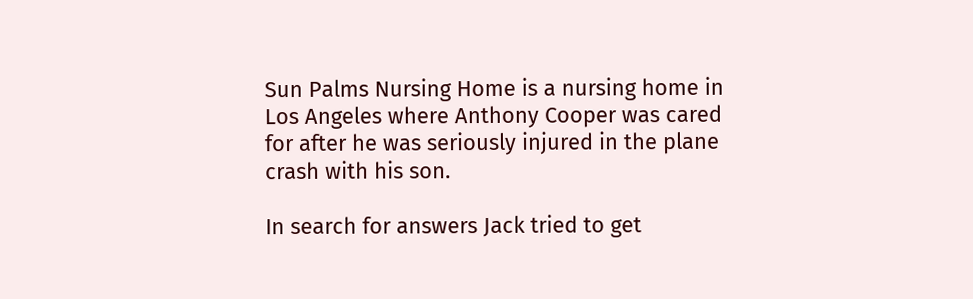Sun Palms Nursing Home is a nursing home in Los Angeles where Anthony Cooper was cared for after he was seriously injured in the plane crash with his son.

In search for answers Jack tried to get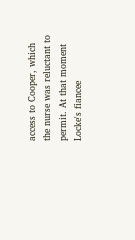access to Cooper, which the nurse was reluctant to permit. At that moment Locke's fiancee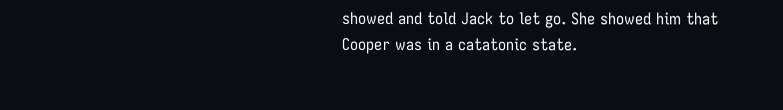showed and told Jack to let go. She showed him that Cooper was in a catatonic state.